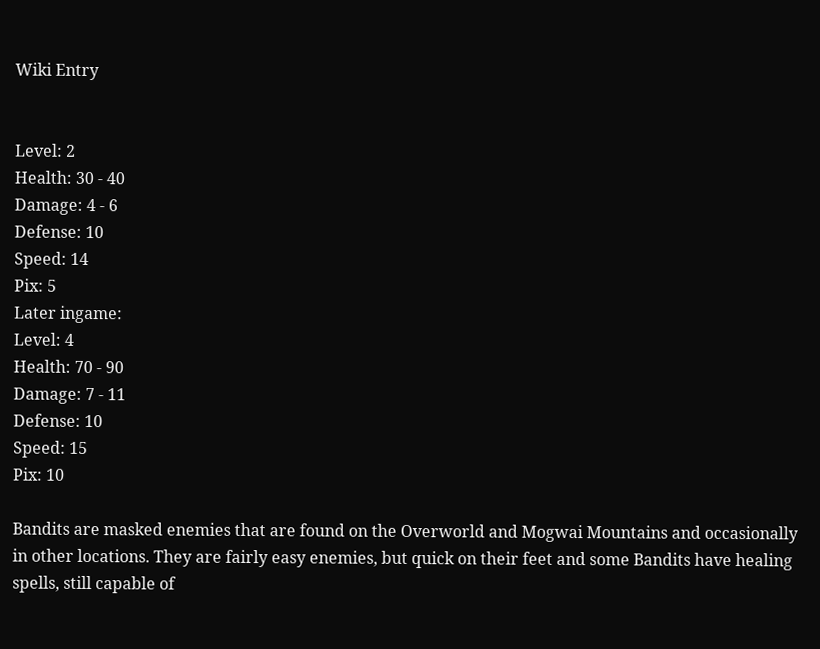Wiki Entry


Level: 2
Health: 30 - 40
Damage: 4 - 6
Defense: 10
Speed: 14
Pix: 5
Later ingame:
Level: 4
Health: 70 - 90
Damage: 7 - 11
Defense: 10
Speed: 15
Pix: 10

Bandits are masked enemies that are found on the Overworld and Mogwai Mountains and occasionally in other locations. They are fairly easy enemies, but quick on their feet and some Bandits have healing spells, still capable of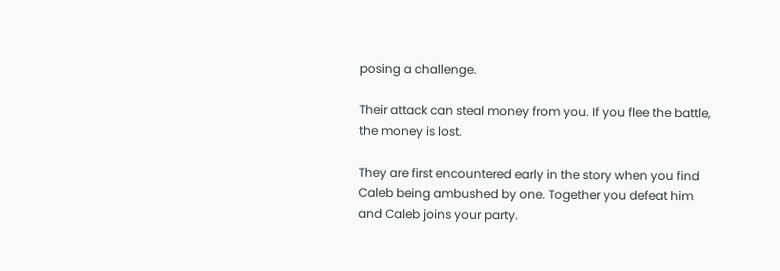posing a challenge.

Their attack can steal money from you. If you flee the battle, the money is lost.

They are first encountered early in the story when you find Caleb being ambushed by one. Together you defeat him and Caleb joins your party.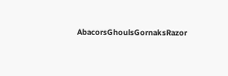AbacorsGhoulsGornaksRazor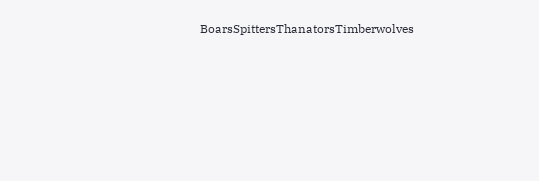BoarsSpittersThanatorsTimberwolves